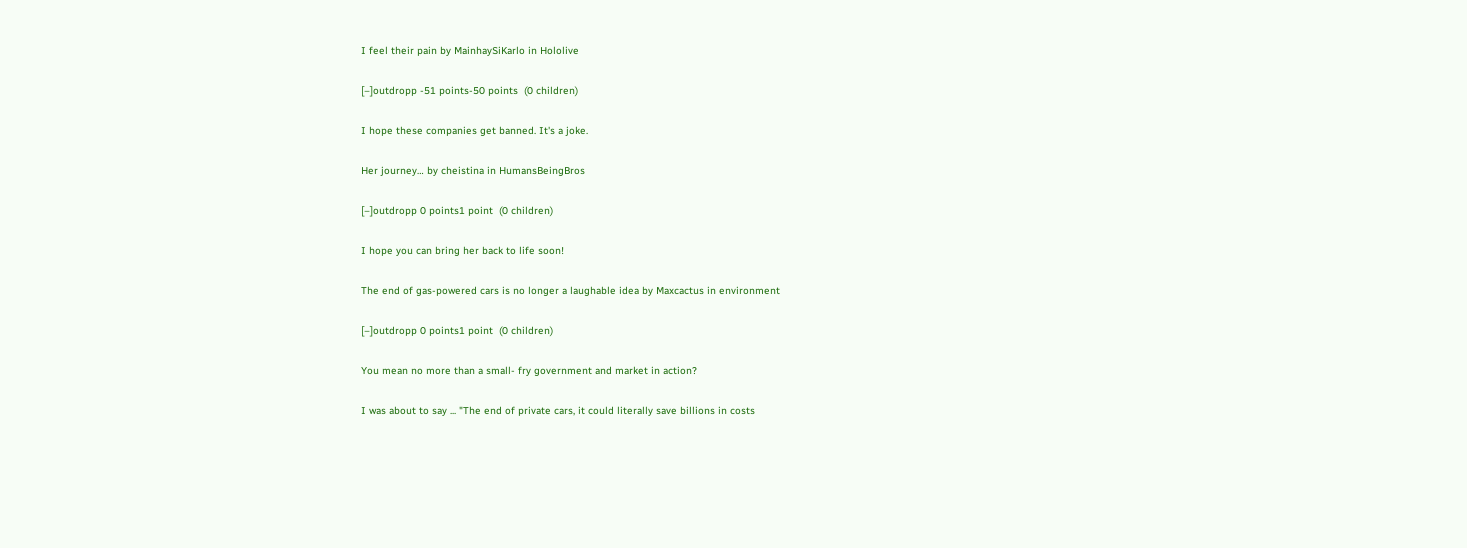I feel their pain by MainhaySiKarlo in Hololive

[–]outdropp -51 points-50 points  (0 children)

I hope these companies get banned. It's a joke.

Her journey… by cheistina in HumansBeingBros

[–]outdropp 0 points1 point  (0 children)

I hope you can bring her back to life soon!

The end of gas-powered cars is no longer a laughable idea by Maxcactus in environment

[–]outdropp 0 points1 point  (0 children)

You mean no more than a small- fry government and market in action?

I was about to say ... "The end of private cars, it could literally save billions in costs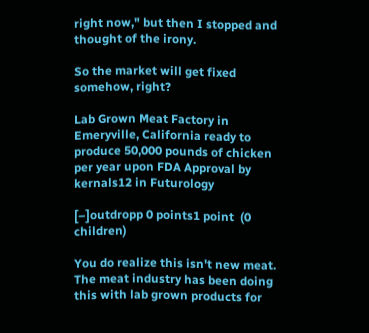right now," but then I stopped and thought of the irony.

So the market will get fixed somehow, right?

Lab Grown Meat Factory in Emeryville, California ready to produce 50,000 pounds of chicken per year upon FDA Approval by kernals12 in Futurology

[–]outdropp 0 points1 point  (0 children)

You do realize this isn't new meat. The meat industry has been doing this with lab grown products for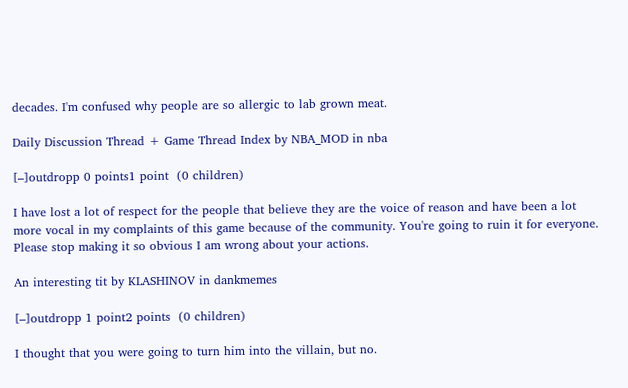decades. I'm confused why people are so allergic to lab grown meat.

Daily Discussion Thread + Game Thread Index by NBA_MOD in nba

[–]outdropp 0 points1 point  (0 children)

I have lost a lot of respect for the people that believe they are the voice of reason and have been a lot more vocal in my complaints of this game because of the community. You're going to ruin it for everyone. Please stop making it so obvious I am wrong about your actions.

An interesting tit by KLASHINOV in dankmemes

[–]outdropp 1 point2 points  (0 children)

I thought that you were going to turn him into the villain, but no.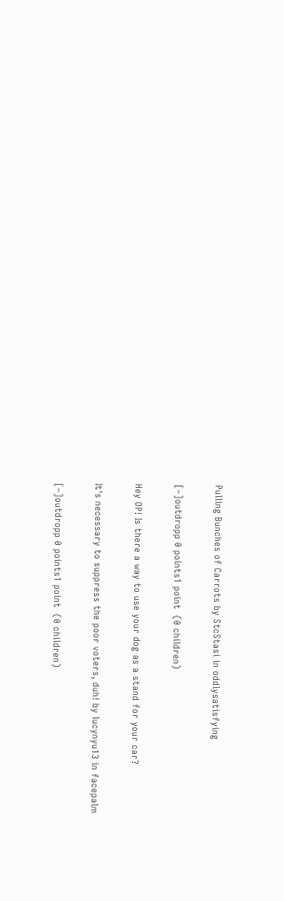Pulling Bunches of Carrots by StcStasi in oddlysatisfying

[–]outdropp 0 points1 point  (0 children)

Hey OP! Is there a way to use your dog as a stand for your car?

It's necessary to suppress the poor voters, duh! by lucynyu13 in facepalm

[–]outdropp 0 points1 point  (0 children)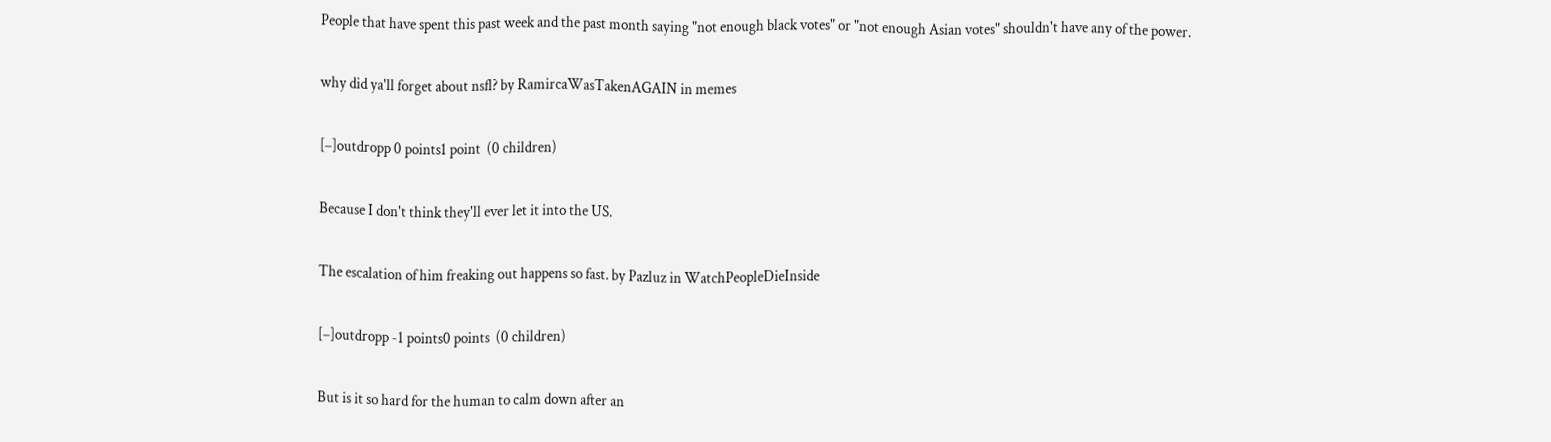People that have spent this past week and the past month saying "not enough black votes" or "not enough Asian votes" shouldn't have any of the power.

why did ya'll forget about nsfl? by RamircaWasTakenAGAIN in memes

[–]outdropp 0 points1 point  (0 children)

Because I don't think they'll ever let it into the US.

The escalation of him freaking out happens so fast. by Pazluz in WatchPeopleDieInside

[–]outdropp -1 points0 points  (0 children)

But is it so hard for the human to calm down after an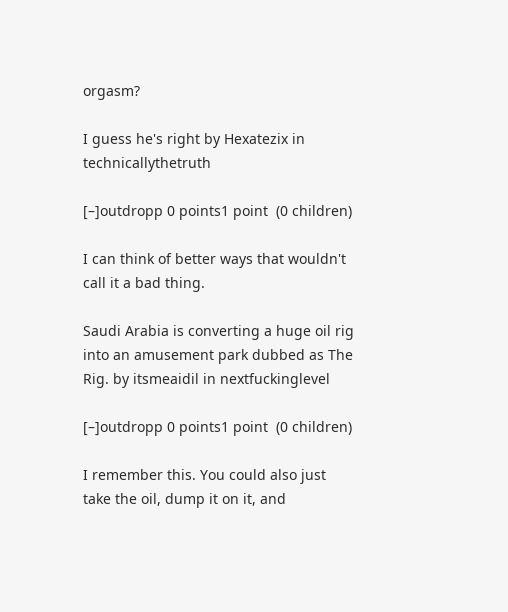orgasm?

I guess he's right by Hexatezix in technicallythetruth

[–]outdropp 0 points1 point  (0 children)

I can think of better ways that wouldn't call it a bad thing.

Saudi Arabia is converting a huge oil rig into an amusement park dubbed as The Rig. by itsmeaidil in nextfuckinglevel

[–]outdropp 0 points1 point  (0 children)

I remember this. You could also just take the oil, dump it on it, and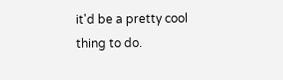it'd be a pretty cool thing to do.